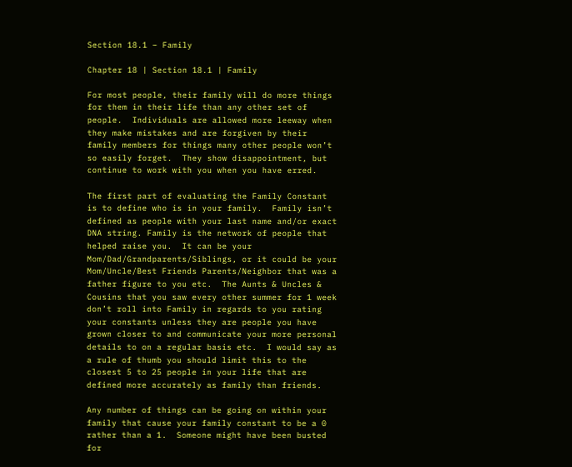Section 18.1 – Family

Chapter 18 | Section 18.1 | Family

For most people, their family will do more things for them in their life than any other set of people.  Individuals are allowed more leeway when they make mistakes and are forgiven by their family members for things many other people won’t so easily forget.  They show disappointment, but continue to work with you when you have erred.

The first part of evaluating the Family Constant is to define who is in your family.  Family isn’t defined as people with your last name and/or exact DNA string. Family is the network of people that helped raise you.  It can be your Mom/Dad/Grandparents/Siblings, or it could be your Mom/Uncle/Best Friends Parents/Neighbor that was a father figure to you etc.  The Aunts & Uncles & Cousins that you saw every other summer for 1 week don’t roll into Family in regards to you rating your constants unless they are people you have grown closer to and communicate your more personal details to on a regular basis etc.  I would say as a rule of thumb you should limit this to the closest 5 to 25 people in your life that are defined more accurately as family than friends.

Any number of things can be going on within your family that cause your family constant to be a 0 rather than a 1.  Someone might have been busted for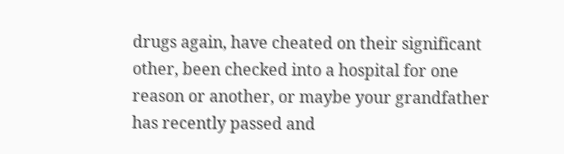drugs again, have cheated on their significant other, been checked into a hospital for one reason or another, or maybe your grandfather has recently passed and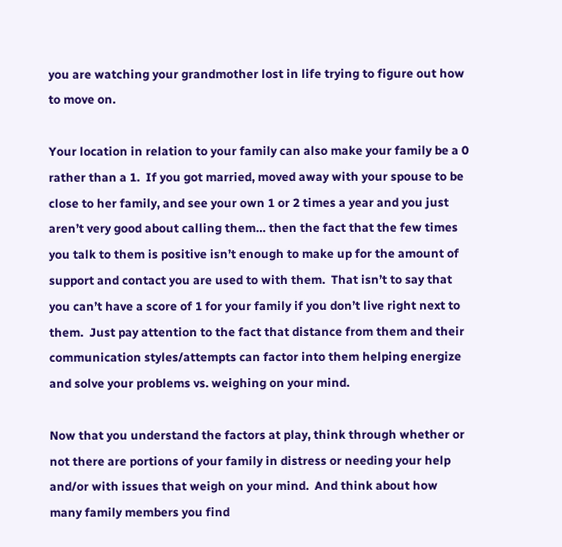you are watching your grandmother lost in life trying to figure out how to move on.

Your location in relation to your family can also make your family be a 0 rather than a 1.  If you got married, moved away with your spouse to be close to her family, and see your own 1 or 2 times a year and you just aren’t very good about calling them… then the fact that the few times you talk to them is positive isn’t enough to make up for the amount of support and contact you are used to with them.  That isn’t to say that you can’t have a score of 1 for your family if you don’t live right next to them.  Just pay attention to the fact that distance from them and their communication styles/attempts can factor into them helping energize and solve your problems vs. weighing on your mind.

Now that you understand the factors at play, think through whether or not there are portions of your family in distress or needing your help and/or with issues that weigh on your mind.  And think about how many family members you find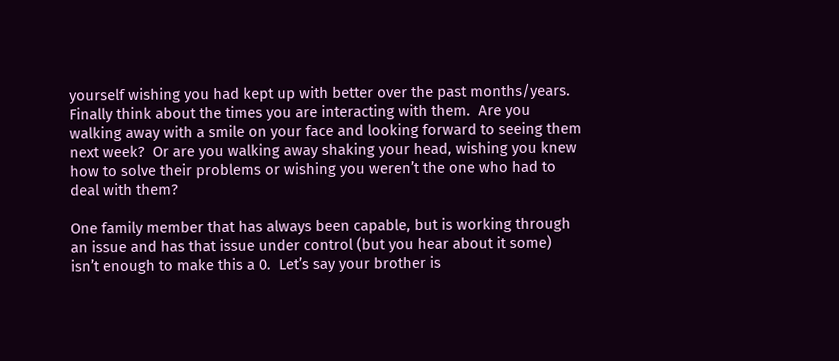yourself wishing you had kept up with better over the past months/years.  Finally think about the times you are interacting with them.  Are you walking away with a smile on your face and looking forward to seeing them next week?  Or are you walking away shaking your head, wishing you knew how to solve their problems or wishing you weren’t the one who had to deal with them?

One family member that has always been capable, but is working through an issue and has that issue under control (but you hear about it some) isn’t enough to make this a 0.  Let’s say your brother is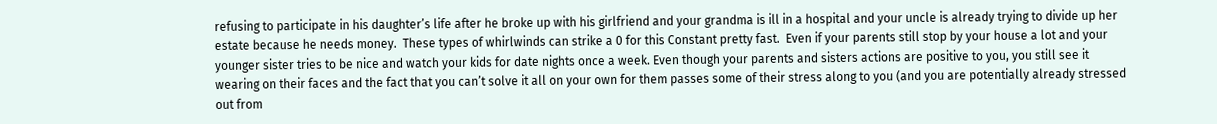refusing to participate in his daughter’s life after he broke up with his girlfriend and your grandma is ill in a hospital and your uncle is already trying to divide up her estate because he needs money.  These types of whirlwinds can strike a 0 for this Constant pretty fast.  Even if your parents still stop by your house a lot and your younger sister tries to be nice and watch your kids for date nights once a week. Even though your parents and sisters actions are positive to you, you still see it wearing on their faces and the fact that you can’t solve it all on your own for them passes some of their stress along to you (and you are potentially already stressed out from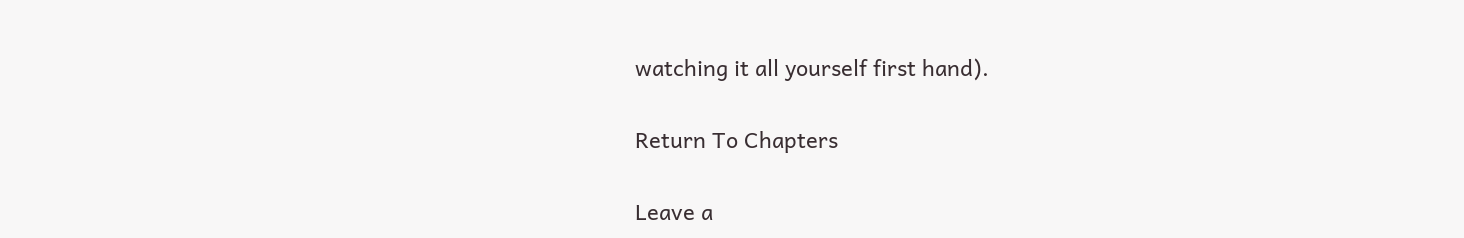watching it all yourself first hand).

Return To Chapters

Leave a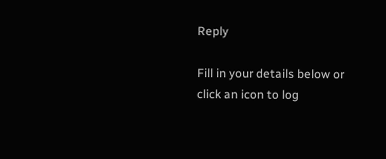Reply

Fill in your details below or click an icon to log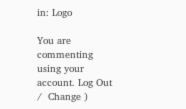in: Logo

You are commenting using your account. Log Out /  Change )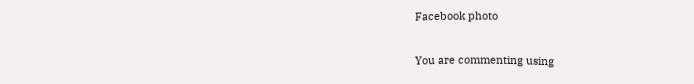Facebook photo

You are commenting using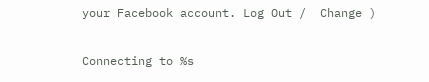your Facebook account. Log Out /  Change )

Connecting to %s